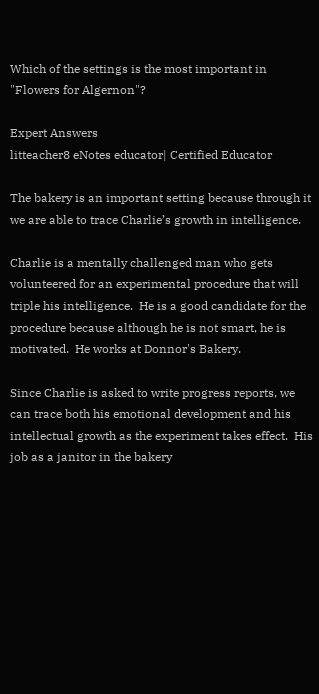Which of the settings is the most important in "Flowers for Algernon"?

Expert Answers
litteacher8 eNotes educator| Certified Educator

The bakery is an important setting because through it we are able to trace Charlie’s growth in intelligence.

Charlie is a mentally challenged man who gets volunteered for an experimental procedure that will triple his intelligence.  He is a good candidate for the procedure because although he is not smart, he is motivated.  He works at Donnor's Bakery.

Since Charlie is asked to write progress reports, we can trace both his emotional development and his intellectual growth as the experiment takes effect.  His job as a janitor in the bakery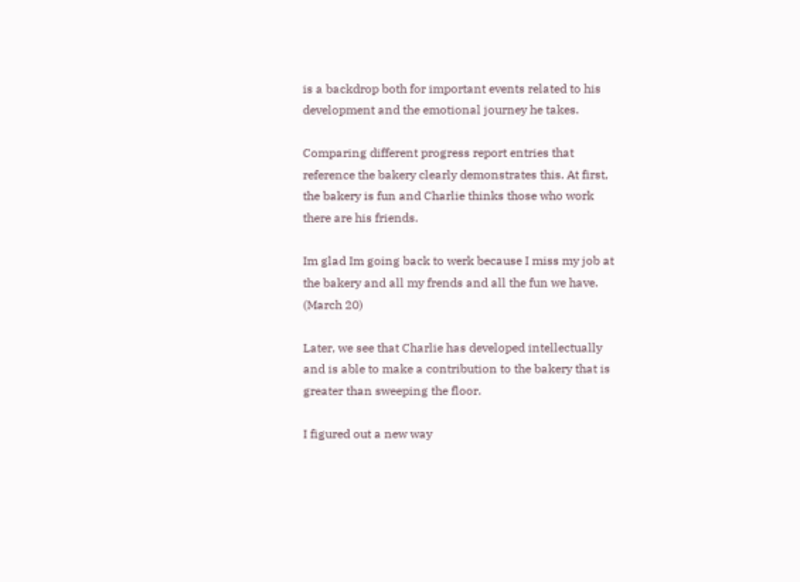is a backdrop both for important events related to his development and the emotional journey he takes.

Comparing different progress report entries that reference the bakery clearly demonstrates this. At first, the bakery is fun and Charlie thinks those who work there are his friends.

Im glad Im going back to werk because I miss my job at the bakery and all my frends and all the fun we have. (March 20)

Later, we see that Charlie has developed intellectually and is able to make a contribution to the bakery that is greater than sweeping the floor.

I figured out a new way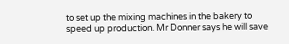to set up the mixing machines in the bakery to speed up production. Mr Donner says he will save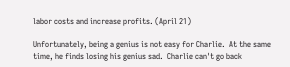labor costs and increase profits. (April 21)

Unfortunately, being a genius is not easy for Charlie.  At the same time, he finds losing his genius sad.  Charlie can't go back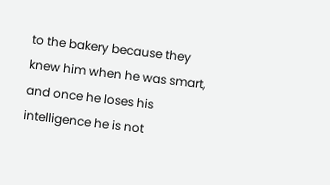to the bakery because they knew him when he was smart, and once he loses his intelligence he is not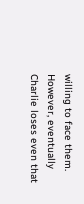willing to face them.  However, eventually Charlie loses even that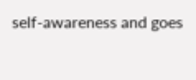self-awareness and goes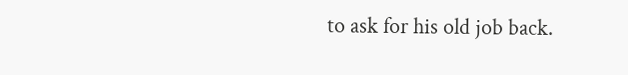to ask for his old job back.